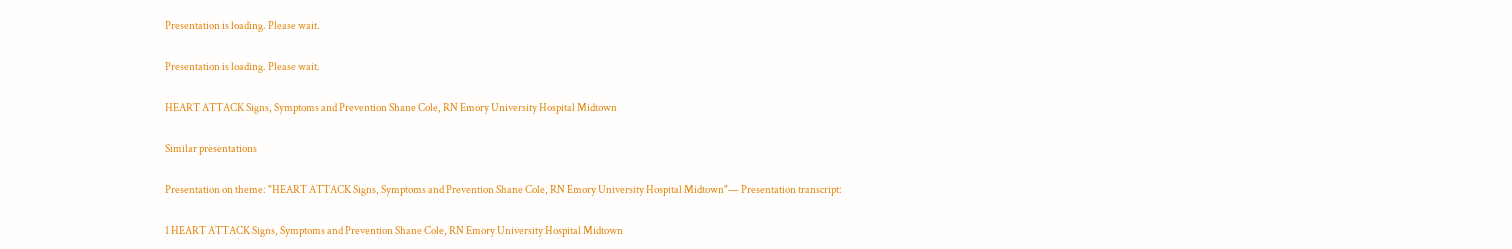Presentation is loading. Please wait.

Presentation is loading. Please wait.

HEART ATTACK Signs, Symptoms and Prevention Shane Cole, RN Emory University Hospital Midtown

Similar presentations

Presentation on theme: "HEART ATTACK Signs, Symptoms and Prevention Shane Cole, RN Emory University Hospital Midtown"— Presentation transcript:

1 HEART ATTACK Signs, Symptoms and Prevention Shane Cole, RN Emory University Hospital Midtown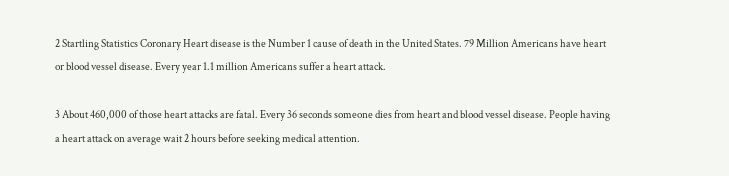2 Startling Statistics Coronary Heart disease is the Number 1 cause of death in the United States. 79 Million Americans have heart or blood vessel disease. Every year 1.1 million Americans suffer a heart attack.

3 About 460,000 of those heart attacks are fatal. Every 36 seconds someone dies from heart and blood vessel disease. People having a heart attack on average wait 2 hours before seeking medical attention.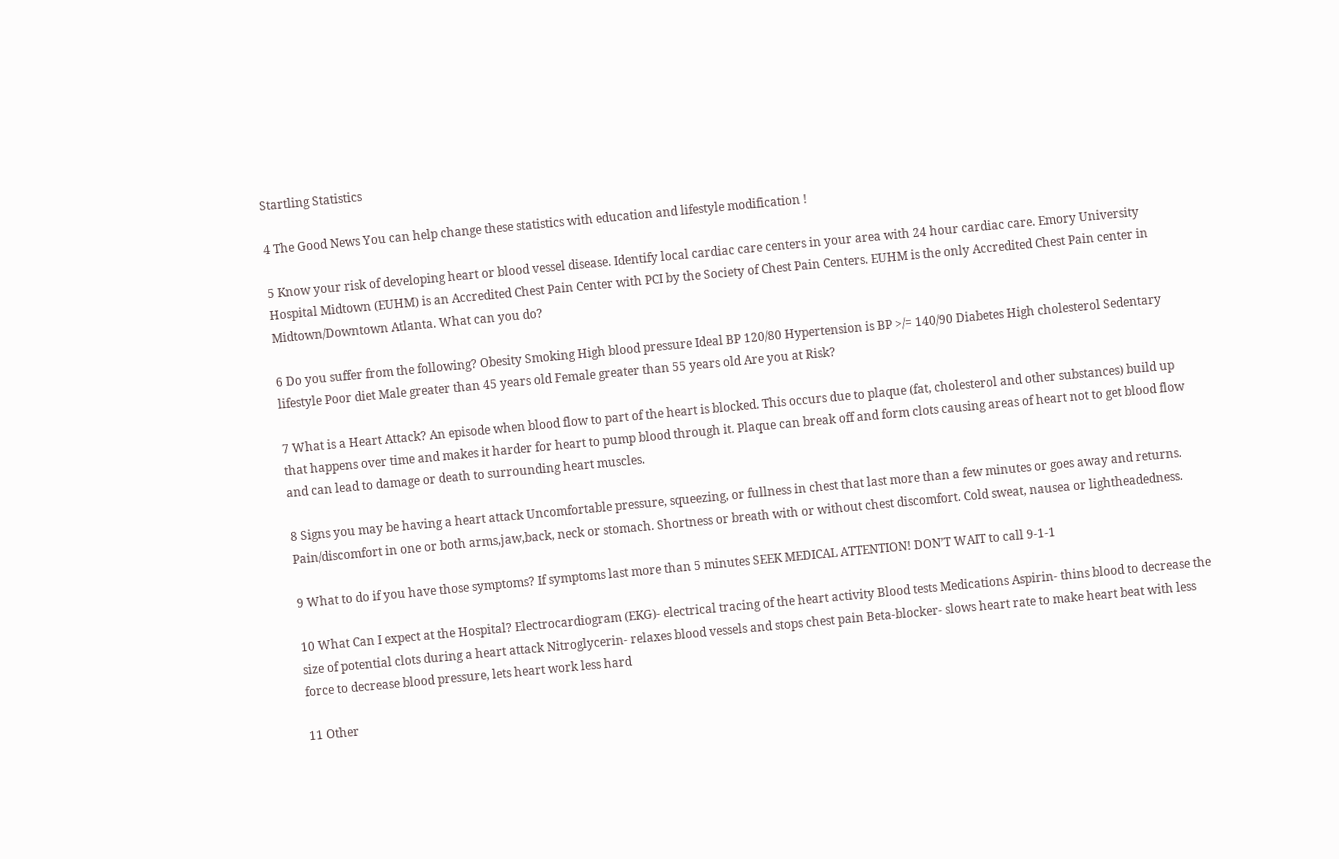Startling Statistics

4 The Good News You can help change these statistics with education and lifestyle modification !

5 Know your risk of developing heart or blood vessel disease. Identify local cardiac care centers in your area with 24 hour cardiac care. Emory University Hospital Midtown (EUHM) is an Accredited Chest Pain Center with PCI by the Society of Chest Pain Centers. EUHM is the only Accredited Chest Pain center in Midtown/Downtown Atlanta. What can you do?

6 Do you suffer from the following? Obesity Smoking High blood pressure Ideal BP 120/80 Hypertension is BP >/= 140/90 Diabetes High cholesterol Sedentary lifestyle Poor diet Male greater than 45 years old Female greater than 55 years old Are you at Risk?

7 What is a Heart Attack? An episode when blood flow to part of the heart is blocked. This occurs due to plaque (fat, cholesterol and other substances) build up that happens over time and makes it harder for heart to pump blood through it. Plaque can break off and form clots causing areas of heart not to get blood flow and can lead to damage or death to surrounding heart muscles.

8 Signs you may be having a heart attack Uncomfortable pressure, squeezing, or fullness in chest that last more than a few minutes or goes away and returns. Pain/discomfort in one or both arms,jaw,back, neck or stomach. Shortness or breath with or without chest discomfort. Cold sweat, nausea or lightheadedness.

9 What to do if you have those symptoms? If symptoms last more than 5 minutes SEEK MEDICAL ATTENTION! DON’T WAIT to call 9-1-1

10 What Can I expect at the Hospital? Electrocardiogram (EKG)- electrical tracing of the heart activity Blood tests Medications Aspirin- thins blood to decrease the size of potential clots during a heart attack Nitroglycerin- relaxes blood vessels and stops chest pain Beta-blocker- slows heart rate to make heart beat with less force to decrease blood pressure, lets heart work less hard

11 Other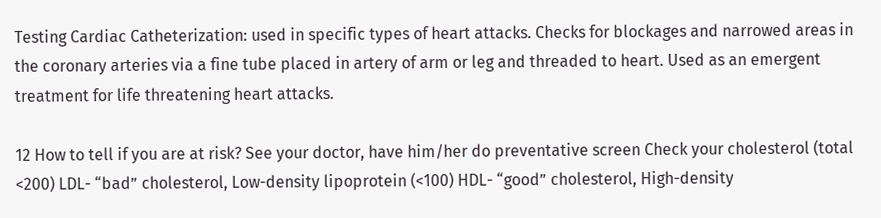Testing Cardiac Catheterization: used in specific types of heart attacks. Checks for blockages and narrowed areas in the coronary arteries via a fine tube placed in artery of arm or leg and threaded to heart. Used as an emergent treatment for life threatening heart attacks.

12 How to tell if you are at risk? See your doctor, have him/her do preventative screen Check your cholesterol (total <200) LDL- “bad” cholesterol, Low-density lipoprotein (<100) HDL- “good” cholesterol, High-density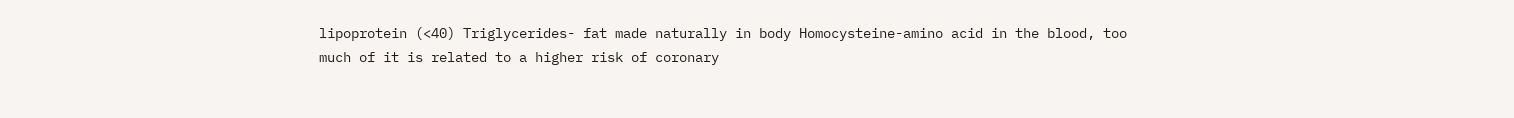lipoprotein (<40) Triglycerides- fat made naturally in body Homocysteine-amino acid in the blood, too much of it is related to a higher risk of coronary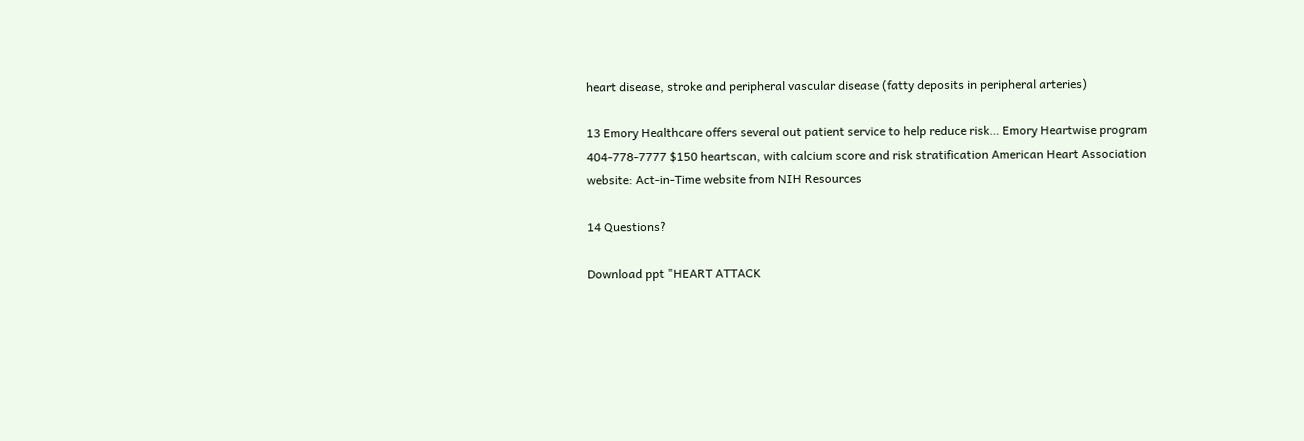heart disease, stroke and peripheral vascular disease (fatty deposits in peripheral arteries)

13 Emory Healthcare offers several out patient service to help reduce risk… Emory Heartwise program 404-778-7777 $150 heartscan, with calcium score and risk stratification American Heart Association website: Act-in-Time website from NIH Resources

14 Questions?

Download ppt "HEART ATTACK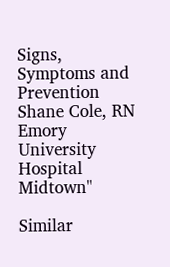Signs, Symptoms and Prevention Shane Cole, RN Emory University Hospital Midtown"

Similar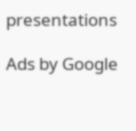presentations

Ads by Google